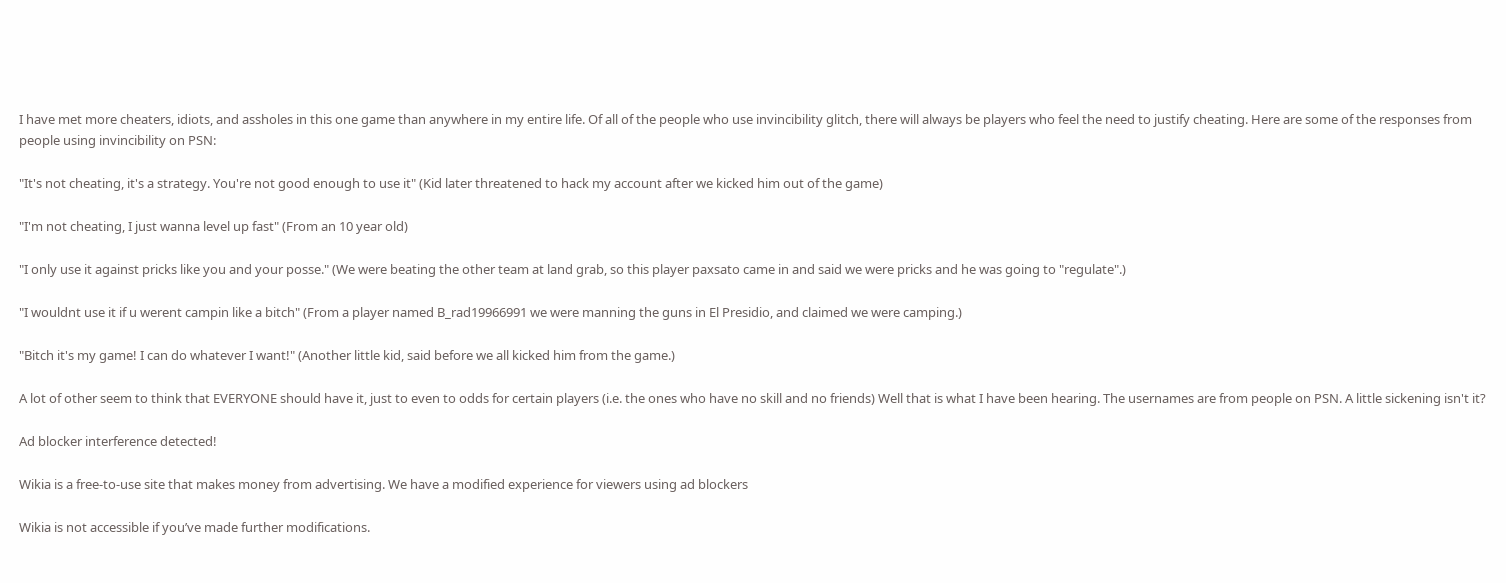I have met more cheaters, idiots, and assholes in this one game than anywhere in my entire life. Of all of the people who use invincibility glitch, there will always be players who feel the need to justify cheating. Here are some of the responses from people using invincibility on PSN:

"It's not cheating, it's a strategy. You're not good enough to use it" (Kid later threatened to hack my account after we kicked him out of the game)

"I'm not cheating, I just wanna level up fast" (From an 10 year old)

"I only use it against pricks like you and your posse." (We were beating the other team at land grab, so this player paxsato came in and said we were pricks and he was going to "regulate".)

"I wouldnt use it if u werent campin like a bitch" (From a player named B_rad19966991 we were manning the guns in El Presidio, and claimed we were camping.)

"Bitch it's my game! I can do whatever I want!" (Another little kid, said before we all kicked him from the game.)

A lot of other seem to think that EVERYONE should have it, just to even to odds for certain players (i.e. the ones who have no skill and no friends) Well that is what I have been hearing. The usernames are from people on PSN. A little sickening isn't it?

Ad blocker interference detected!

Wikia is a free-to-use site that makes money from advertising. We have a modified experience for viewers using ad blockers

Wikia is not accessible if you’ve made further modifications.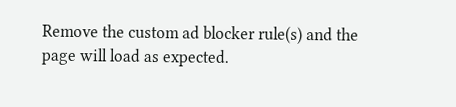Remove the custom ad blocker rule(s) and the page will load as expected.